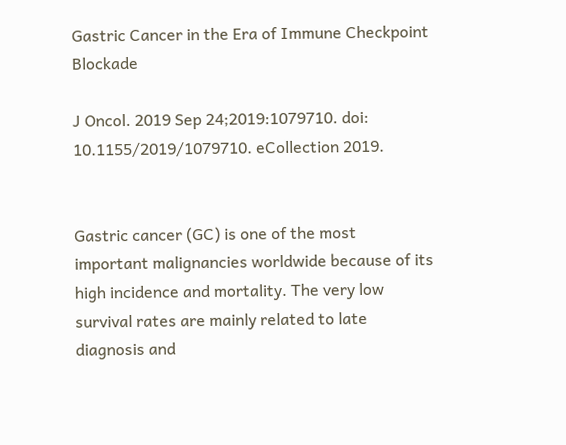Gastric Cancer in the Era of Immune Checkpoint Blockade

J Oncol. 2019 Sep 24;2019:1079710. doi: 10.1155/2019/1079710. eCollection 2019.


Gastric cancer (GC) is one of the most important malignancies worldwide because of its high incidence and mortality. The very low survival rates are mainly related to late diagnosis and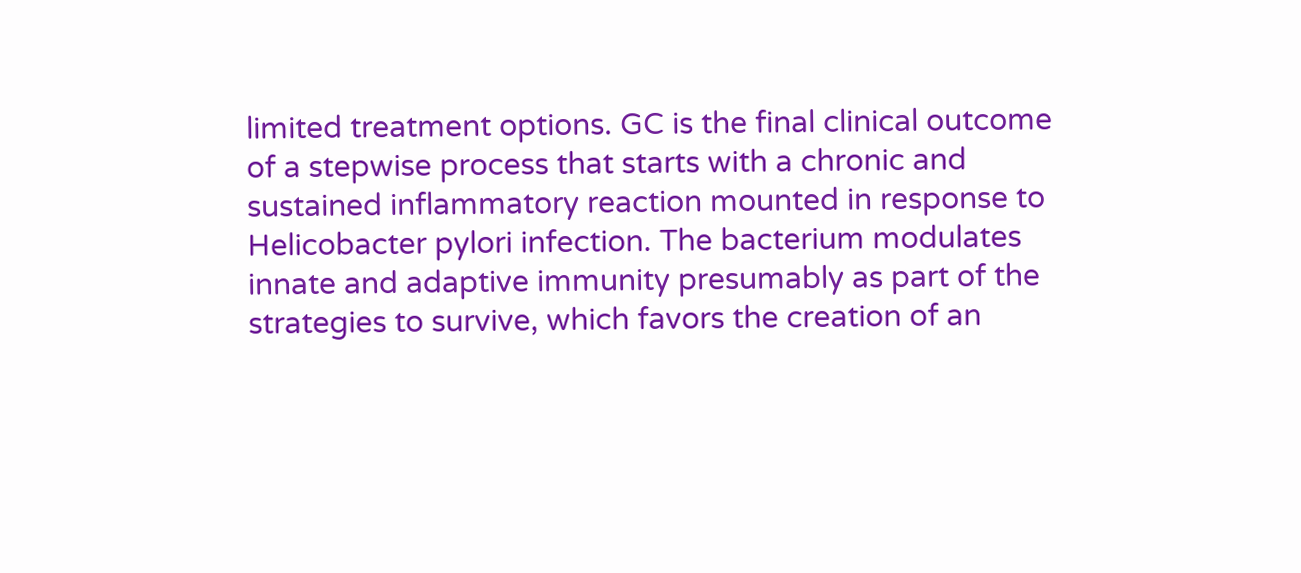limited treatment options. GC is the final clinical outcome of a stepwise process that starts with a chronic and sustained inflammatory reaction mounted in response to Helicobacter pylori infection. The bacterium modulates innate and adaptive immunity presumably as part of the strategies to survive, which favors the creation of an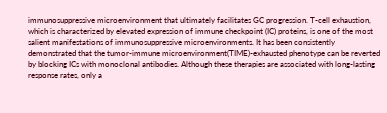immunosuppressive microenvironment that ultimately facilitates GC progression. T-cell exhaustion, which is characterized by elevated expression of immune checkpoint (IC) proteins, is one of the most salient manifestations of immunosuppressive microenvironments. It has been consistently demonstrated that the tumor-immune microenvironment(TIME)-exhausted phenotype can be reverted by blocking ICs with monoclonal antibodies. Although these therapies are associated with long-lasting response rates, only a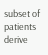subset of patients derive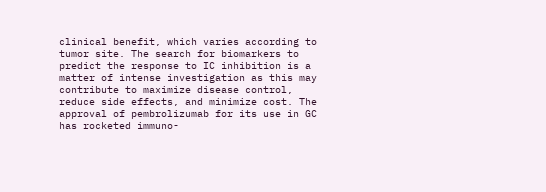clinical benefit, which varies according to tumor site. The search for biomarkers to predict the response to IC inhibition is a matter of intense investigation as this may contribute to maximize disease control, reduce side effects, and minimize cost. The approval of pembrolizumab for its use in GC has rocketed immuno-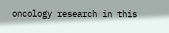oncology research in this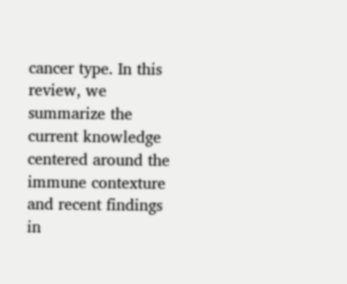cancer type. In this review, we summarize the current knowledge centered around the immune contexture and recent findings in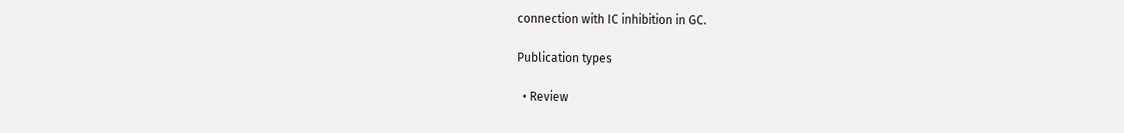connection with IC inhibition in GC.

Publication types

  • Review